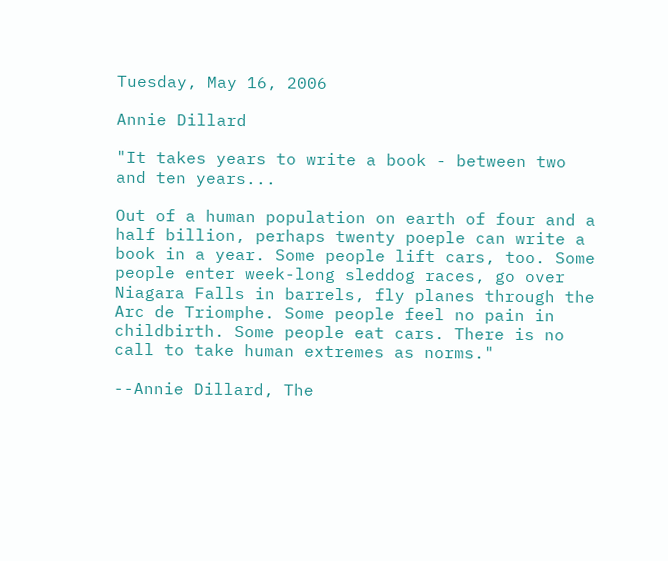Tuesday, May 16, 2006

Annie Dillard

"It takes years to write a book - between two and ten years...

Out of a human population on earth of four and a half billion, perhaps twenty poeple can write a book in a year. Some people lift cars, too. Some people enter week-long sleddog races, go over Niagara Falls in barrels, fly planes through the Arc de Triomphe. Some people feel no pain in childbirth. Some people eat cars. There is no call to take human extremes as norms."

--Annie Dillard, The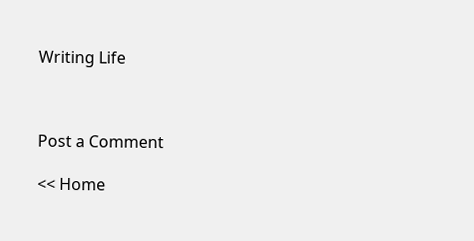Writing Life



Post a Comment

<< Home